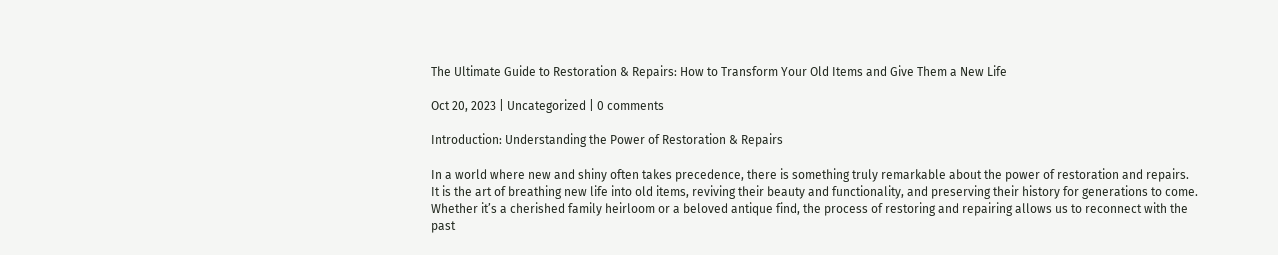The Ultimate Guide to Restoration & Repairs: How to Transform Your Old Items and Give Them a New Life

Oct 20, 2023 | Uncategorized | 0 comments

Introduction: Understanding the Power of Restoration & Repairs

In a world where new and shiny often takes precedence, there is something truly remarkable about the power of restoration and repairs. It is the art of breathing new life into old items, reviving their beauty and functionality, and preserving their history for generations to come. Whether it’s a cherished family heirloom or a beloved antique find, the process of restoring and repairing allows us to reconnect with the past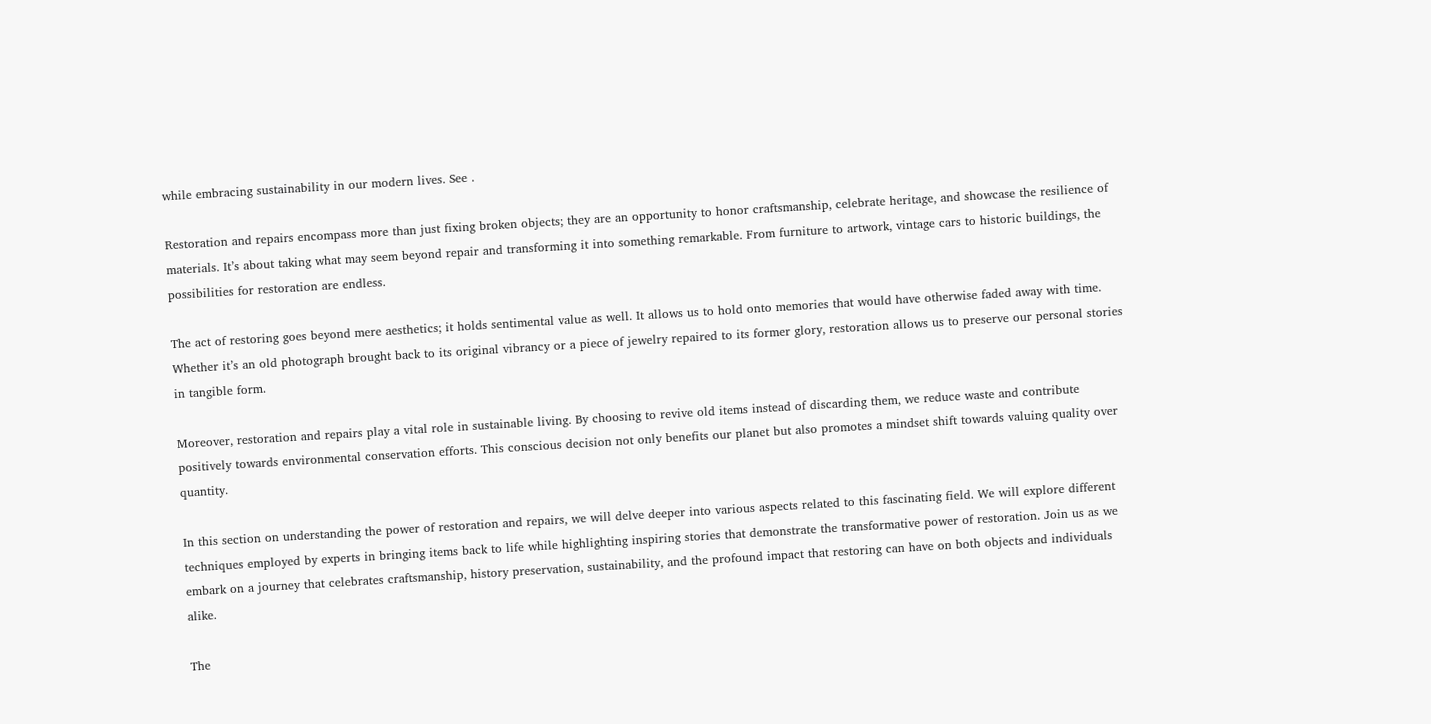while embracing sustainability in our modern lives. See .

Restoration and repairs encompass more than just fixing broken objects; they are an opportunity to honor craftsmanship, celebrate heritage, and showcase the resilience of materials. It’s about taking what may seem beyond repair and transforming it into something remarkable. From furniture to artwork, vintage cars to historic buildings, the possibilities for restoration are endless.

The act of restoring goes beyond mere aesthetics; it holds sentimental value as well. It allows us to hold onto memories that would have otherwise faded away with time. Whether it’s an old photograph brought back to its original vibrancy or a piece of jewelry repaired to its former glory, restoration allows us to preserve our personal stories in tangible form.

Moreover, restoration and repairs play a vital role in sustainable living. By choosing to revive old items instead of discarding them, we reduce waste and contribute positively towards environmental conservation efforts. This conscious decision not only benefits our planet but also promotes a mindset shift towards valuing quality over quantity.

In this section on understanding the power of restoration and repairs, we will delve deeper into various aspects related to this fascinating field. We will explore different techniques employed by experts in bringing items back to life while highlighting inspiring stories that demonstrate the transformative power of restoration. Join us as we embark on a journey that celebrates craftsmanship, history preservation, sustainability, and the profound impact that restoring can have on both objects and individuals alike.

The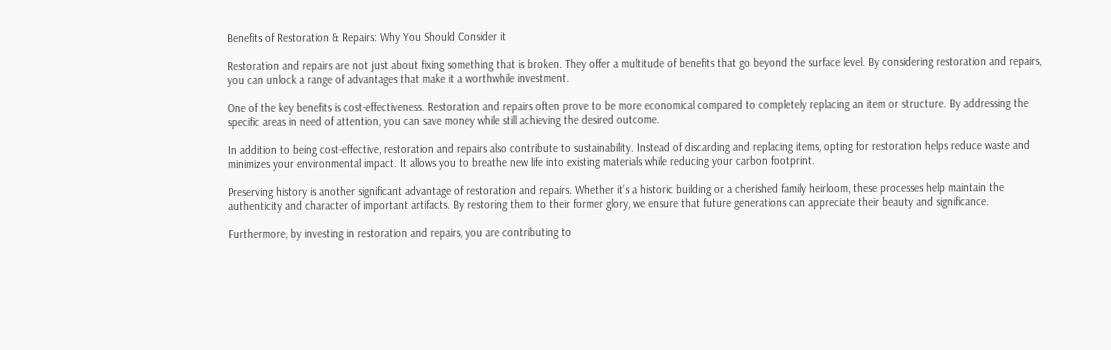Benefits of Restoration & Repairs: Why You Should Consider it

Restoration and repairs are not just about fixing something that is broken. They offer a multitude of benefits that go beyond the surface level. By considering restoration and repairs, you can unlock a range of advantages that make it a worthwhile investment.

One of the key benefits is cost-effectiveness. Restoration and repairs often prove to be more economical compared to completely replacing an item or structure. By addressing the specific areas in need of attention, you can save money while still achieving the desired outcome.

In addition to being cost-effective, restoration and repairs also contribute to sustainability. Instead of discarding and replacing items, opting for restoration helps reduce waste and minimizes your environmental impact. It allows you to breathe new life into existing materials while reducing your carbon footprint.

Preserving history is another significant advantage of restoration and repairs. Whether it’s a historic building or a cherished family heirloom, these processes help maintain the authenticity and character of important artifacts. By restoring them to their former glory, we ensure that future generations can appreciate their beauty and significance.

Furthermore, by investing in restoration and repairs, you are contributing to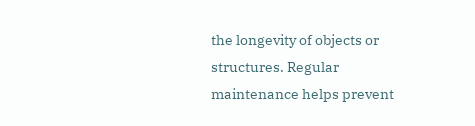the longevity of objects or structures. Regular maintenance helps prevent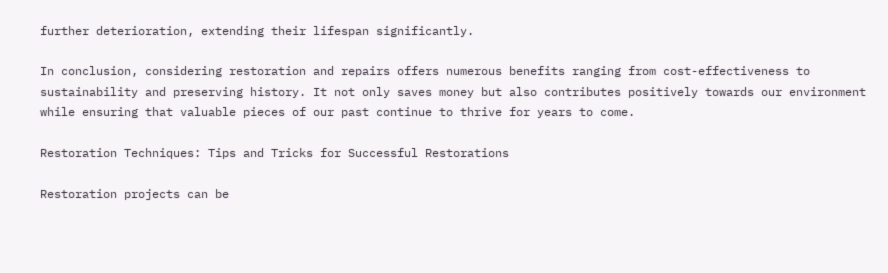further deterioration, extending their lifespan significantly.

In conclusion, considering restoration and repairs offers numerous benefits ranging from cost-effectiveness to sustainability and preserving history. It not only saves money but also contributes positively towards our environment while ensuring that valuable pieces of our past continue to thrive for years to come.

Restoration Techniques: Tips and Tricks for Successful Restorations

Restoration projects can be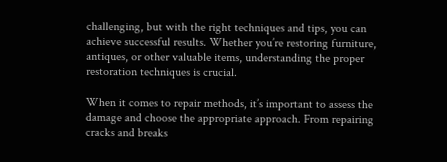challenging, but with the right techniques and tips, you can achieve successful results. Whether you’re restoring furniture, antiques, or other valuable items, understanding the proper restoration techniques is crucial.

When it comes to repair methods, it’s important to assess the damage and choose the appropriate approach. From repairing cracks and breaks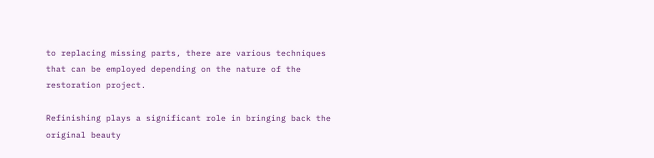to replacing missing parts, there are various techniques that can be employed depending on the nature of the restoration project.

Refinishing plays a significant role in bringing back the original beauty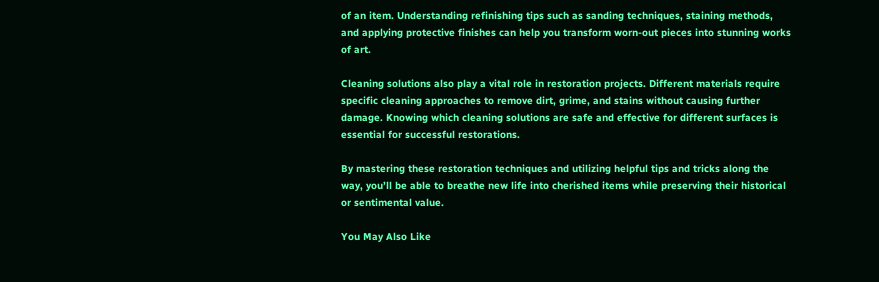of an item. Understanding refinishing tips such as sanding techniques, staining methods, and applying protective finishes can help you transform worn-out pieces into stunning works of art.

Cleaning solutions also play a vital role in restoration projects. Different materials require specific cleaning approaches to remove dirt, grime, and stains without causing further damage. Knowing which cleaning solutions are safe and effective for different surfaces is essential for successful restorations.

By mastering these restoration techniques and utilizing helpful tips and tricks along the way, you’ll be able to breathe new life into cherished items while preserving their historical or sentimental value.

You May Also Like